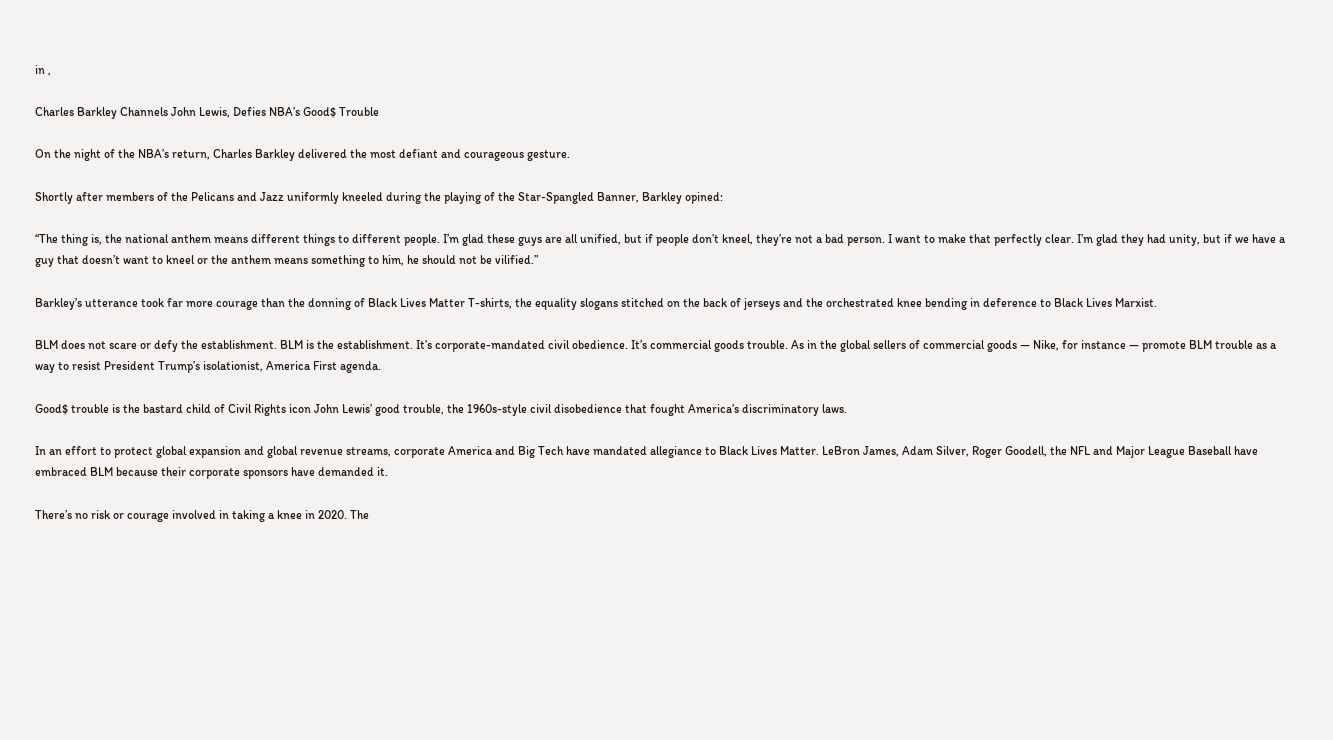in ,

Charles Barkley Channels John Lewis, Defies NBA’s Good$ Trouble

On the night of the NBA’s return, Charles Barkley delivered the most defiant and courageous gesture.

Shortly after members of the Pelicans and Jazz uniformly kneeled during the playing of the Star-Spangled Banner, Barkley opined:

“The thing is, the national anthem means different things to different people. I’m glad these guys are all unified, but if people don’t kneel, they’re not a bad person. I want to make that perfectly clear. I’m glad they had unity, but if we have a guy that doesn’t want to kneel or the anthem means something to him, he should not be vilified.”

Barkley’s utterance took far more courage than the donning of Black Lives Matter T-shirts, the equality slogans stitched on the back of jerseys and the orchestrated knee bending in deference to Black Lives Marxist.

BLM does not scare or defy the establishment. BLM is the establishment. It’s corporate-mandated civil obedience. It’s commercial goods trouble. As in the global sellers of commercial goods — Nike, for instance — promote BLM trouble as a way to resist President Trump’s isolationist, America First agenda.

Good$ trouble is the bastard child of Civil Rights icon John Lewis’ good trouble, the 1960s-style civil disobedience that fought America’s discriminatory laws.

In an effort to protect global expansion and global revenue streams, corporate America and Big Tech have mandated allegiance to Black Lives Matter. LeBron James, Adam Silver, Roger Goodell, the NFL and Major League Baseball have embraced BLM because their corporate sponsors have demanded it.

There’s no risk or courage involved in taking a knee in 2020. The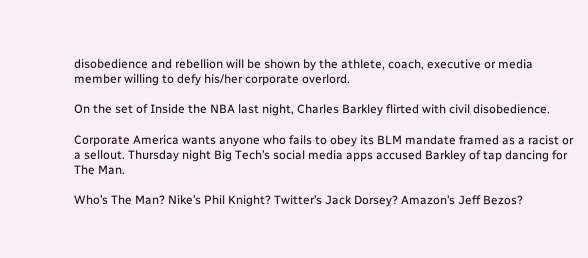disobedience and rebellion will be shown by the athlete, coach, executive or media member willing to defy his/her corporate overlord.

On the set of Inside the NBA last night, Charles Barkley flirted with civil disobedience.

Corporate America wants anyone who fails to obey its BLM mandate framed as a racist or a sellout. Thursday night Big Tech’s social media apps accused Barkley of tap dancing for The Man.

Who’s The Man? Nike’s Phil Knight? Twitter’s Jack Dorsey? Amazon’s Jeff Bezos?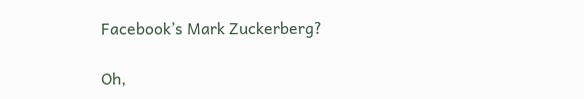Facebook’s Mark Zuckerberg?

Oh,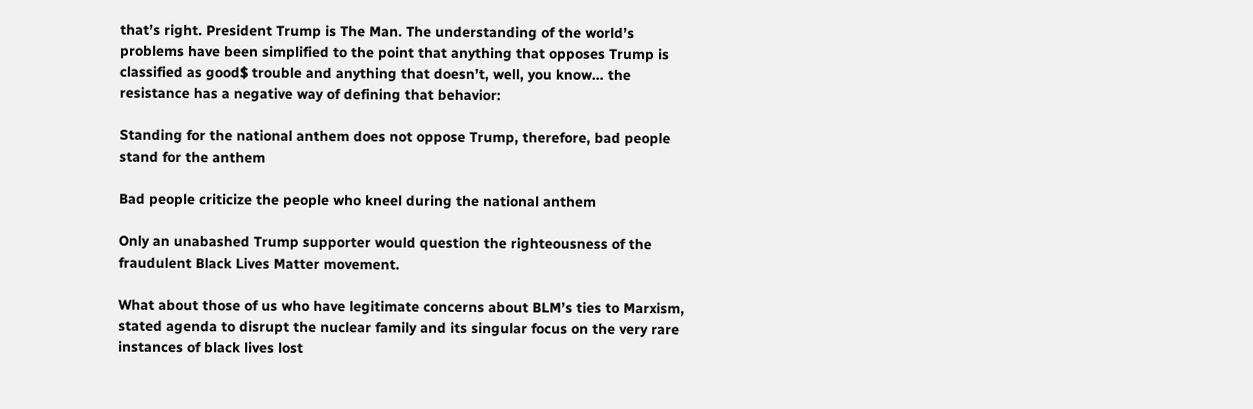that’s right. President Trump is The Man. The understanding of the world’s problems have been simplified to the point that anything that opposes Trump is classified as good$ trouble and anything that doesn’t, well, you know… the resistance has a negative way of defining that behavior:

Standing for the national anthem does not oppose Trump, therefore, bad people stand for the anthem

Bad people criticize the people who kneel during the national anthem

Only an unabashed Trump supporter would question the righteousness of the fraudulent Black Lives Matter movement.

What about those of us who have legitimate concerns about BLM’s ties to Marxism, stated agenda to disrupt the nuclear family and its singular focus on the very rare instances of black lives lost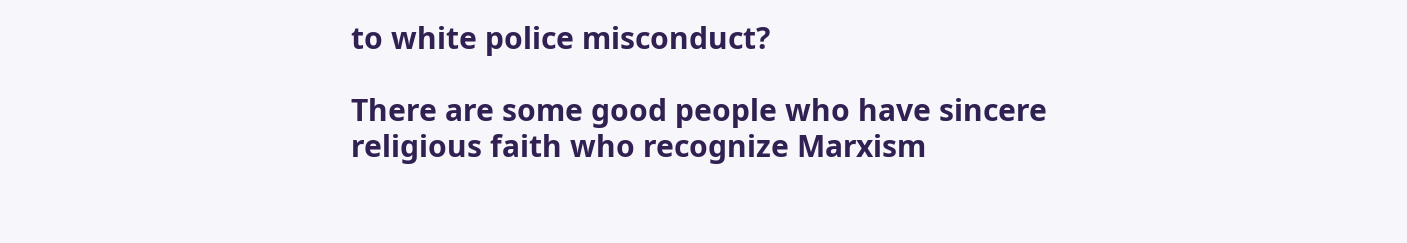to white police misconduct?

There are some good people who have sincere religious faith who recognize Marxism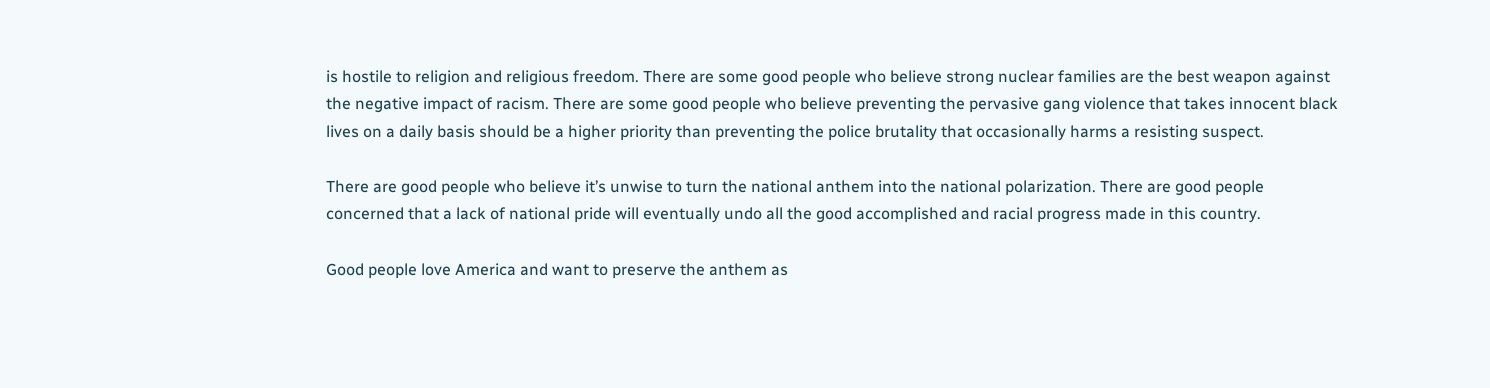is hostile to religion and religious freedom. There are some good people who believe strong nuclear families are the best weapon against the negative impact of racism. There are some good people who believe preventing the pervasive gang violence that takes innocent black lives on a daily basis should be a higher priority than preventing the police brutality that occasionally harms a resisting suspect.

There are good people who believe it’s unwise to turn the national anthem into the national polarization. There are good people concerned that a lack of national pride will eventually undo all the good accomplished and racial progress made in this country.

Good people love America and want to preserve the anthem as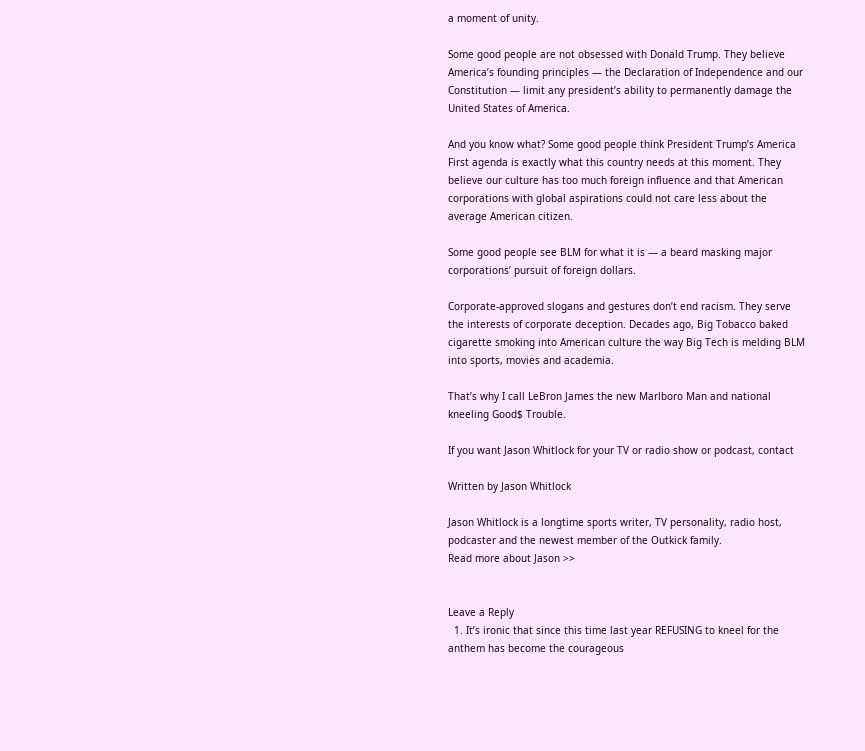a moment of unity.

Some good people are not obsessed with Donald Trump. They believe America’s founding principles — the Declaration of Independence and our Constitution — limit any president’s ability to permanently damage the United States of America.

And you know what? Some good people think President Trump’s America First agenda is exactly what this country needs at this moment. They believe our culture has too much foreign influence and that American corporations with global aspirations could not care less about the average American citizen.

Some good people see BLM for what it is — a beard masking major corporations’ pursuit of foreign dollars.

Corporate-approved slogans and gestures don’t end racism. They serve the interests of corporate deception. Decades ago, Big Tobacco baked cigarette smoking into American culture the way Big Tech is melding BLM into sports, movies and academia.

That’s why I call LeBron James the new Marlboro Man and national kneeling Good$ Trouble.

If you want Jason Whitlock for your TV or radio show or podcast, contact

Written by Jason Whitlock

Jason Whitlock is a longtime sports writer, TV personality, radio host, podcaster and the newest member of the Outkick family.
Read more about Jason >>


Leave a Reply
  1. It’s ironic that since this time last year REFUSING to kneel for the anthem has become the courageous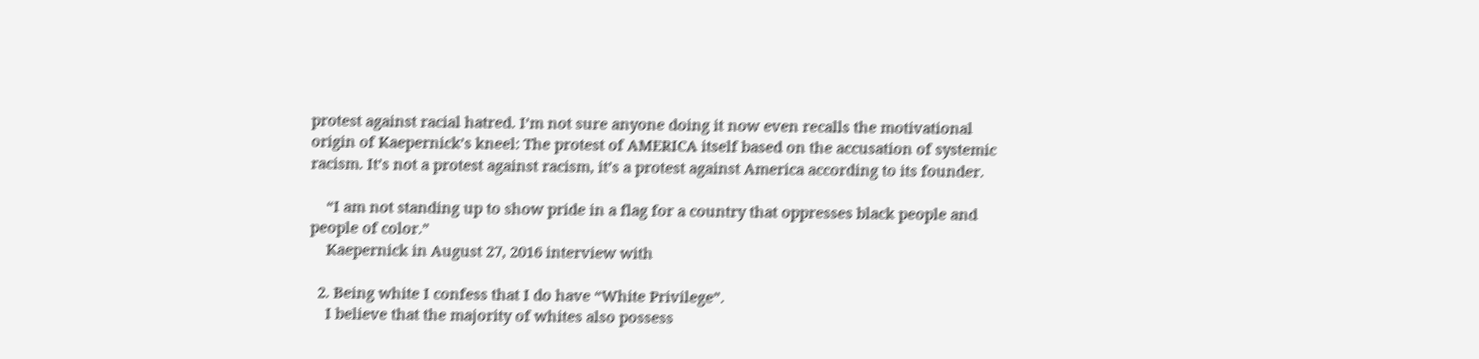protest against racial hatred. I’m not sure anyone doing it now even recalls the motivational origin of Kaepernick’s kneel: The protest of AMERICA itself based on the accusation of systemic racism. It’s not a protest against racism, it’s a protest against America according to its founder.

    “I am not standing up to show pride in a flag for a country that oppresses black people and people of color.”
    Kaepernick in August 27, 2016 interview with

  2. Being white I confess that I do have “White Privilege”.
    I believe that the majority of whites also possess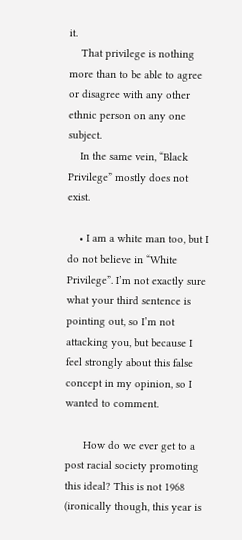it.
    That privilege is nothing more than to be able to agree or disagree with any other ethnic person on any one subject.
    In the same vein, “Black Privilege” mostly does not exist.

    • I am a white man too, but I do not believe in “White Privilege”. I’m not exactly sure what your third sentence is pointing out, so I’m not attacking you, but because I feel strongly about this false concept in my opinion, so I wanted to comment.

      How do we ever get to a post racial society promoting this ideal? This is not 1968 (ironically though, this year is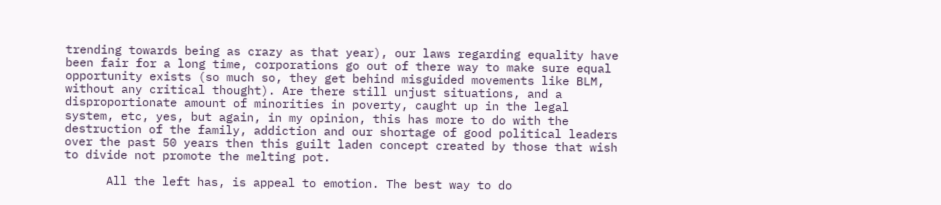trending towards being as crazy as that year), our laws regarding equality have been fair for a long time, corporations go out of there way to make sure equal opportunity exists (so much so, they get behind misguided movements like BLM, without any critical thought). Are there still unjust situations, and a disproportionate amount of minorities in poverty, caught up in the legal system, etc, yes, but again, in my opinion, this has more to do with the destruction of the family, addiction and our shortage of good political leaders over the past 50 years then this guilt laden concept created by those that wish to divide not promote the melting pot.

      All the left has, is appeal to emotion. The best way to do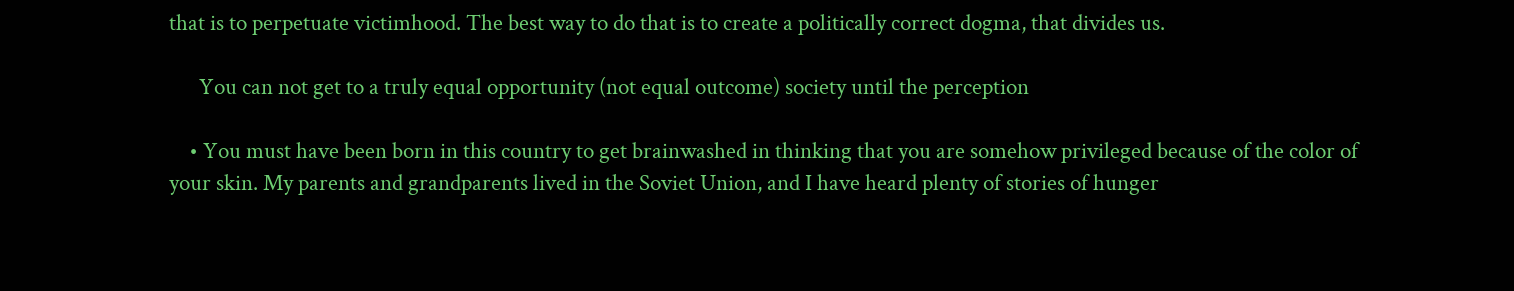that is to perpetuate victimhood. The best way to do that is to create a politically correct dogma, that divides us.

      You can not get to a truly equal opportunity (not equal outcome) society until the perception

    • You must have been born in this country to get brainwashed in thinking that you are somehow privileged because of the color of your skin. My parents and grandparents lived in the Soviet Union, and I have heard plenty of stories of hunger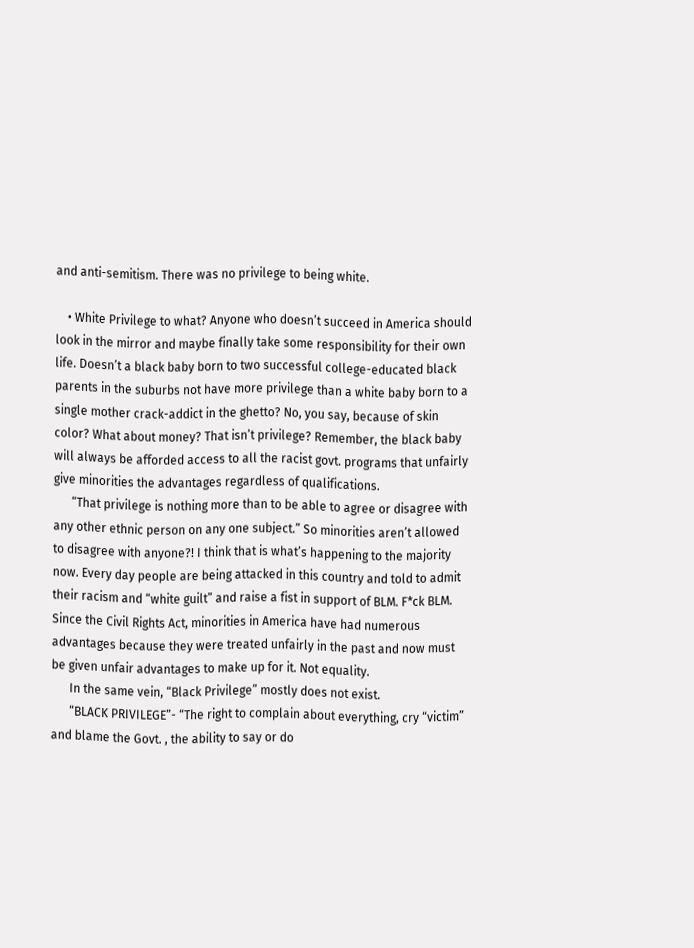and anti-semitism. There was no privilege to being white.

    • White Privilege to what? Anyone who doesn’t succeed in America should look in the mirror and maybe finally take some responsibility for their own life. Doesn’t a black baby born to two successful college-educated black parents in the suburbs not have more privilege than a white baby born to a single mother crack-addict in the ghetto? No, you say, because of skin color? What about money? That isn’t privilege? Remember, the black baby will always be afforded access to all the racist govt. programs that unfairly give minorities the advantages regardless of qualifications.
      “That privilege is nothing more than to be able to agree or disagree with any other ethnic person on any one subject.” So minorities aren’t allowed to disagree with anyone?! I think that is what’s happening to the majority now. Every day people are being attacked in this country and told to admit their racism and “white guilt” and raise a fist in support of BLM. F*ck BLM. Since the Civil Rights Act, minorities in America have had numerous advantages because they were treated unfairly in the past and now must be given unfair advantages to make up for it. Not equality.
      In the same vein, “Black Privilege” mostly does not exist.
      “BLACK PRIVILEGE”- “The right to complain about everything, cry “victim” and blame the Govt. , the ability to say or do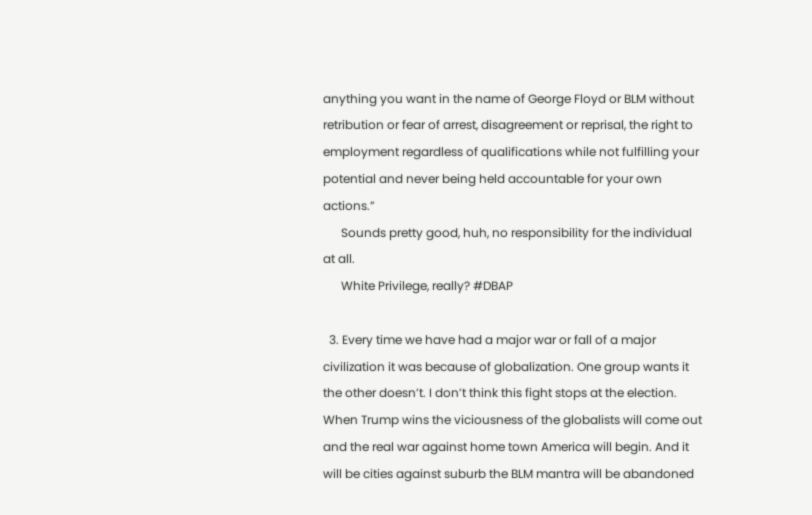anything you want in the name of George Floyd or BLM without retribution or fear of arrest, disagreement or reprisal, the right to employment regardless of qualifications while not fulfilling your potential and never being held accountable for your own actions.”
      Sounds pretty good, huh, no responsibility for the individual at all.
      White Privilege, really? #DBAP

  3. Every time we have had a major war or fall of a major civilization it was because of globalization. One group wants it the other doesn’t. I don’t think this fight stops at the election. When Trump wins the viciousness of the globalists will come out and the real war against home town America will begin. And it will be cities against suburb the BLM mantra will be abandoned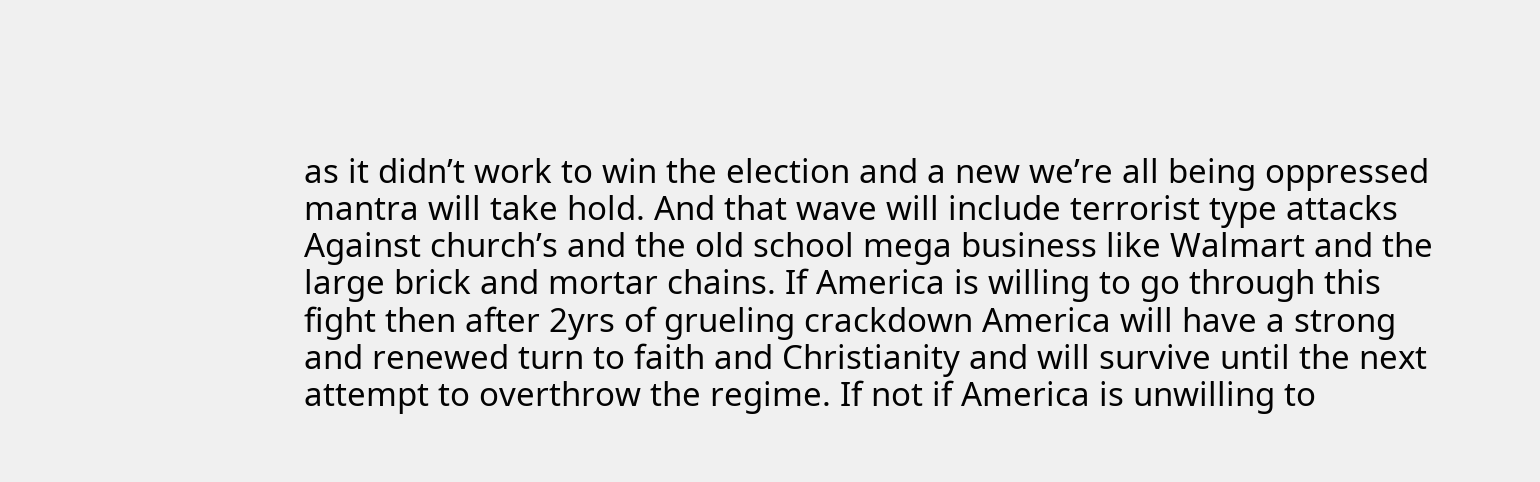as it didn’t work to win the election and a new we’re all being oppressed mantra will take hold. And that wave will include terrorist type attacks Against church’s and the old school mega business like Walmart and the large brick and mortar chains. If America is willing to go through this fight then after 2yrs of grueling crackdown America will have a strong and renewed turn to faith and Christianity and will survive until the next attempt to overthrow the regime. If not if America is unwilling to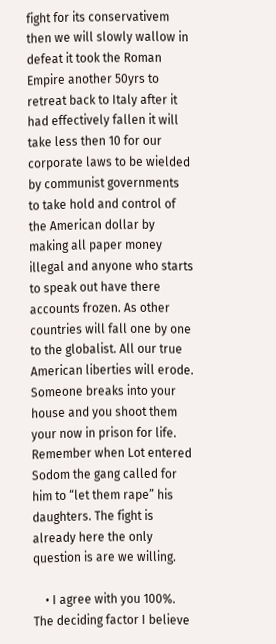fight for its conservativem then we will slowly wallow in defeat it took the Roman Empire another 50yrs to retreat back to Italy after it had effectively fallen it will take less then 10 for our corporate laws to be wielded by communist governments to take hold and control of the American dollar by making all paper money illegal and anyone who starts to speak out have there accounts frozen. As other countries will fall one by one to the globalist. All our true American liberties will erode. Someone breaks into your house and you shoot them your now in prison for life. Remember when Lot entered Sodom the gang called for him to “let them rape” his daughters. The fight is already here the only question is are we willing.

    • I agree with you 100%. The deciding factor I believe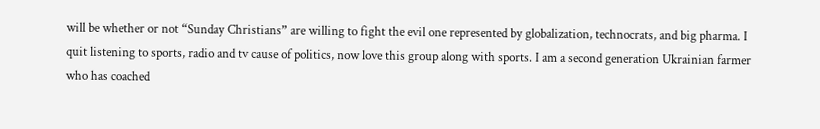will be whether or not “Sunday Christians” are willing to fight the evil one represented by globalization, technocrats, and big pharma. I quit listening to sports, radio and tv cause of politics, now love this group along with sports. I am a second generation Ukrainian farmer who has coached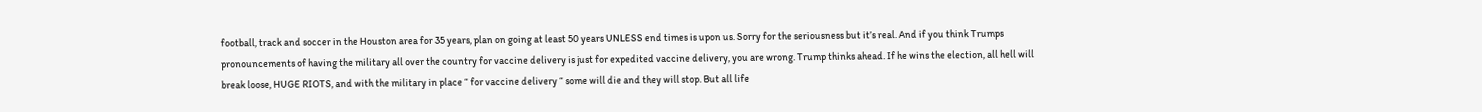football, track and soccer in the Houston area for 35 years, plan on going at least 50 years UNLESS end times is upon us. Sorry for the seriousness but it’s real. And if you think Trumps pronouncements of having the military all over the country for vaccine delivery is just for expedited vaccine delivery, you are wrong. Trump thinks ahead. If he wins the election, all hell will break loose, HUGE RIOTS, and with the military in place “ for vaccine delivery “ some will die and they will stop. But all life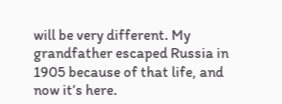will be very different. My grandfather escaped Russia in 1905 because of that life, and now it’s here.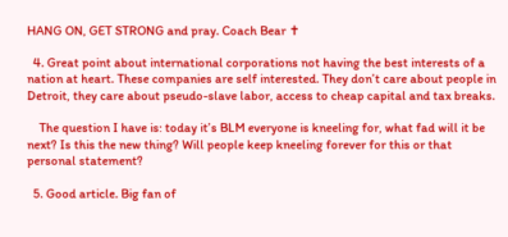HANG ON, GET STRONG and pray. Coach Bear ✝

  4. Great point about international corporations not having the best interests of a nation at heart. These companies are self interested. They don’t care about people in Detroit, they care about pseudo-slave labor, access to cheap capital and tax breaks.

    The question I have is: today it’s BLM everyone is kneeling for, what fad will it be next? Is this the new thing? Will people keep kneeling forever for this or that personal statement?

  5. Good article. Big fan of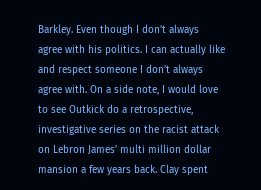Barkley. Even though I don’t always agree with his politics. I can actually like and respect someone I don’t always agree with. On a side note, I would love to see Outkick do a retrospective, investigative series on the racist attack on Lebron James’ multi million dollar mansion a few years back. Clay spent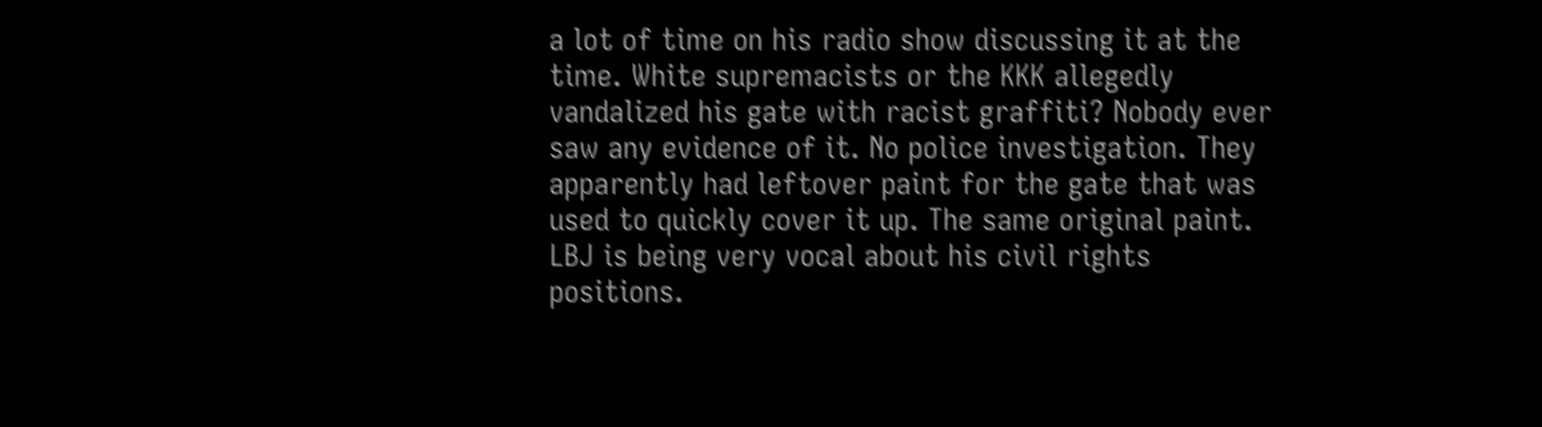a lot of time on his radio show discussing it at the time. White supremacists or the KKK allegedly vandalized his gate with racist graffiti? Nobody ever saw any evidence of it. No police investigation. They apparently had leftover paint for the gate that was used to quickly cover it up. The same original paint. LBJ is being very vocal about his civil rights positions.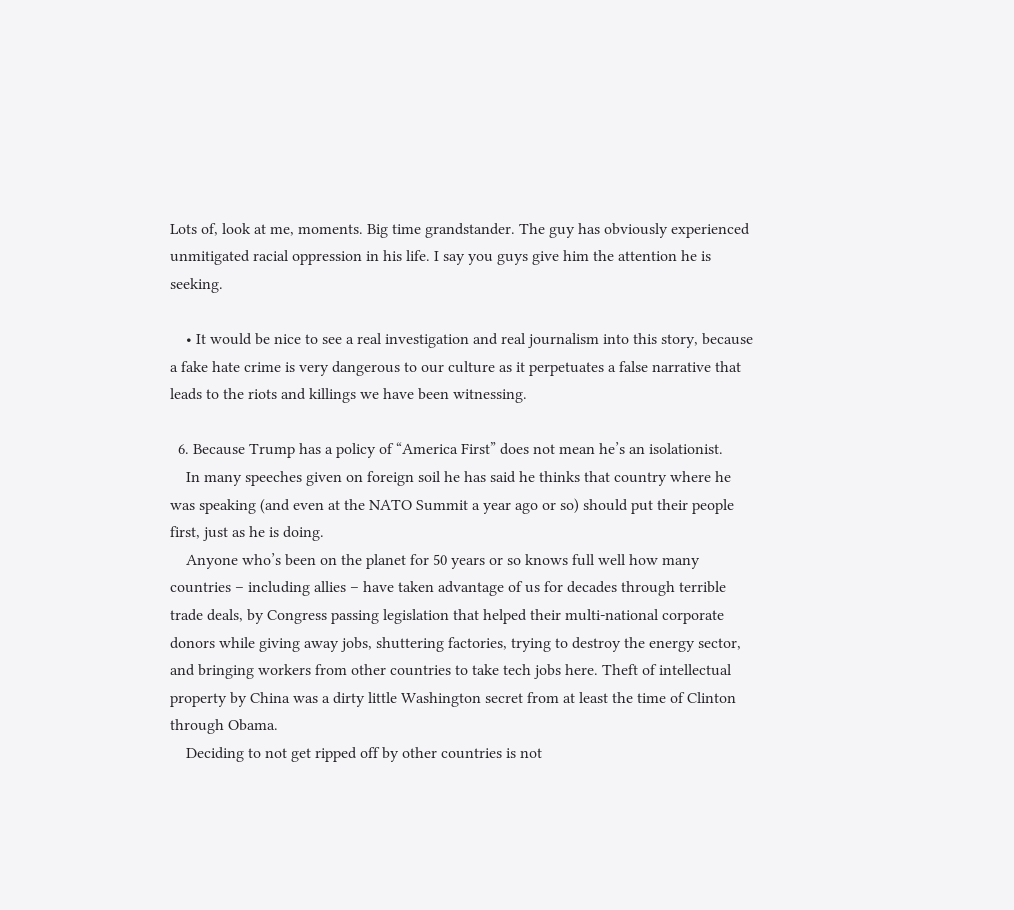Lots of, look at me, moments. Big time grandstander. The guy has obviously experienced unmitigated racial oppression in his life. I say you guys give him the attention he is seeking.

    • It would be nice to see a real investigation and real journalism into this story, because a fake hate crime is very dangerous to our culture as it perpetuates a false narrative that leads to the riots and killings we have been witnessing.

  6. Because Trump has a policy of “America First” does not mean he’s an isolationist.
    In many speeches given on foreign soil he has said he thinks that country where he was speaking (and even at the NATO Summit a year ago or so) should put their people first, just as he is doing.
    Anyone who’s been on the planet for 50 years or so knows full well how many countries – including allies – have taken advantage of us for decades through terrible trade deals, by Congress passing legislation that helped their multi-national corporate donors while giving away jobs, shuttering factories, trying to destroy the energy sector, and bringing workers from other countries to take tech jobs here. Theft of intellectual property by China was a dirty little Washington secret from at least the time of Clinton through Obama.
    Deciding to not get ripped off by other countries is not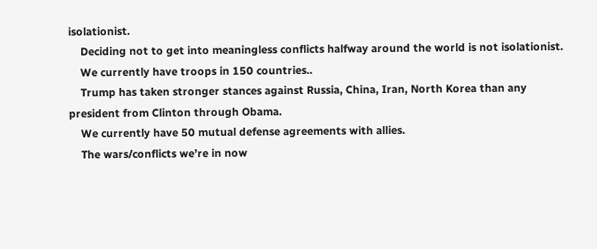isolationist.
    Deciding not to get into meaningless conflicts halfway around the world is not isolationist.
    We currently have troops in 150 countries..
    Trump has taken stronger stances against Russia, China, Iran, North Korea than any president from Clinton through Obama.
    We currently have 50 mutual defense agreements with allies.
    The wars/conflicts we’re in now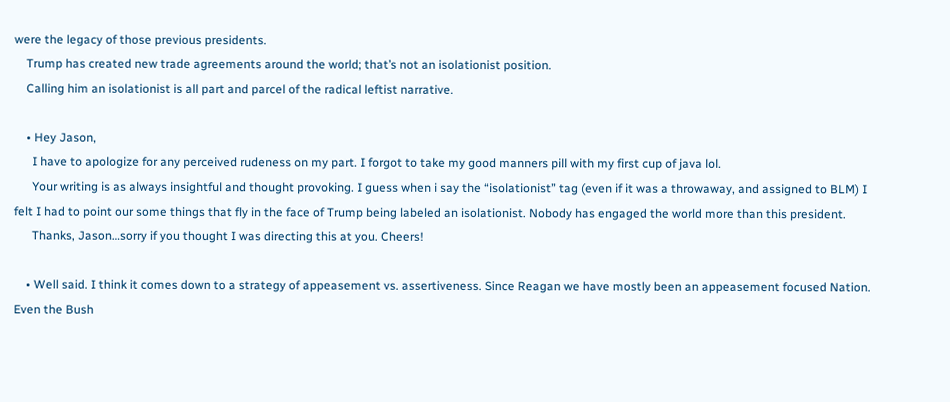were the legacy of those previous presidents.
    Trump has created new trade agreements around the world; that’s not an isolationist position.
    Calling him an isolationist is all part and parcel of the radical leftist narrative.

    • Hey Jason,
      I have to apologize for any perceived rudeness on my part. I forgot to take my good manners pill with my first cup of java lol.
      Your writing is as always insightful and thought provoking. I guess when i say the “isolationist” tag (even if it was a throwaway, and assigned to BLM) I felt I had to point our some things that fly in the face of Trump being labeled an isolationist. Nobody has engaged the world more than this president.
      Thanks, Jason…sorry if you thought I was directing this at you. Cheers!

    • Well said. I think it comes down to a strategy of appeasement vs. assertiveness. Since Reagan we have mostly been an appeasement focused Nation. Even the Bush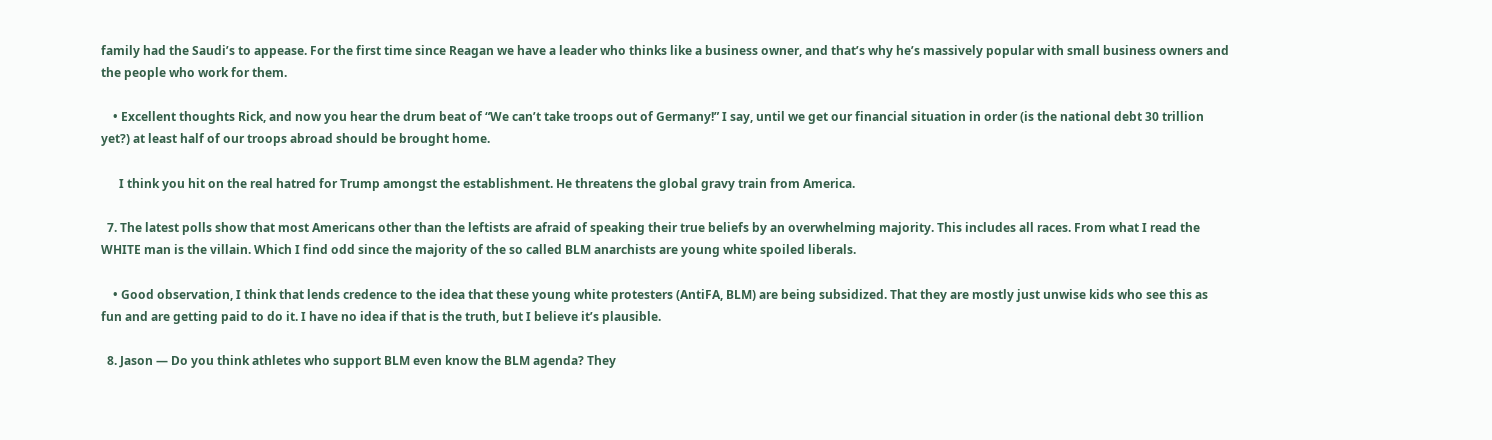family had the Saudi’s to appease. For the first time since Reagan we have a leader who thinks like a business owner, and that’s why he’s massively popular with small business owners and the people who work for them.

    • Excellent thoughts Rick, and now you hear the drum beat of “We can’t take troops out of Germany!” I say, until we get our financial situation in order (is the national debt 30 trillion yet?) at least half of our troops abroad should be brought home.

      I think you hit on the real hatred for Trump amongst the establishment. He threatens the global gravy train from America.

  7. The latest polls show that most Americans other than the leftists are afraid of speaking their true beliefs by an overwhelming majority. This includes all races. From what I read the WHITE man is the villain. Which I find odd since the majority of the so called BLM anarchists are young white spoiled liberals.

    • Good observation, I think that lends credence to the idea that these young white protesters (AntiFA, BLM) are being subsidized. That they are mostly just unwise kids who see this as fun and are getting paid to do it. I have no idea if that is the truth, but I believe it’s plausible.

  8. Jason — Do you think athletes who support BLM even know the BLM agenda? They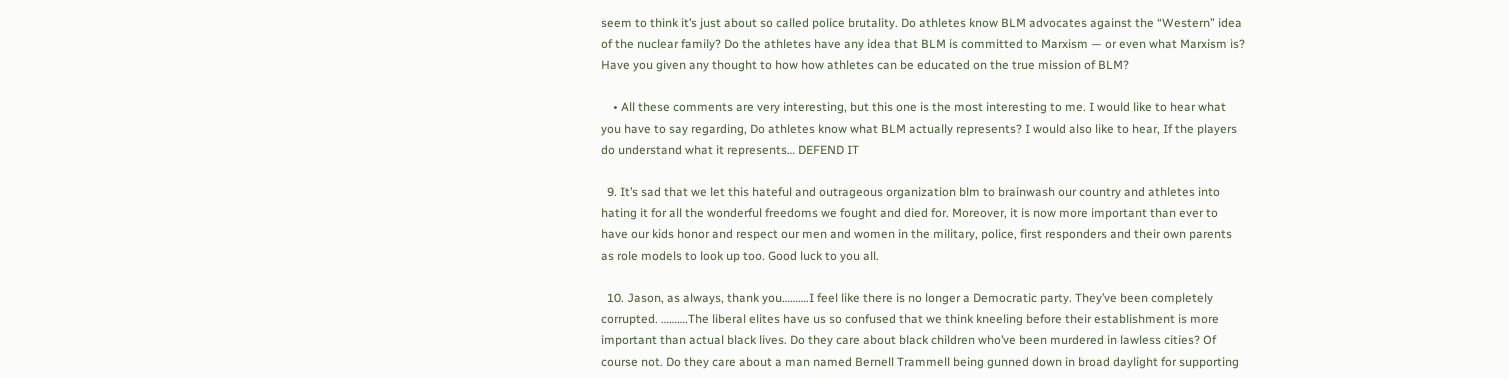seem to think it’s just about so called police brutality. Do athletes know BLM advocates against the “Western” idea of the nuclear family? Do the athletes have any idea that BLM is committed to Marxism — or even what Marxism is? Have you given any thought to how how athletes can be educated on the true mission of BLM?

    • All these comments are very interesting, but this one is the most interesting to me. I would like to hear what you have to say regarding, Do athletes know what BLM actually represents? I would also like to hear, If the players do understand what it represents… DEFEND IT

  9. It’s sad that we let this hateful and outrageous organization blm to brainwash our country and athletes into hating it for all the wonderful freedoms we fought and died for. Moreover, it is now more important than ever to have our kids honor and respect our men and women in the military, police, first responders and their own parents as role models to look up too. Good luck to you all.

  10. Jason, as always, thank you……….I feel like there is no longer a Democratic party. They’ve been completely corrupted. ……….The liberal elites have us so confused that we think kneeling before their establishment is more important than actual black lives. Do they care about black children who’ve been murdered in lawless cities? Of course not. Do they care about a man named Bernell Trammell being gunned down in broad daylight for supporting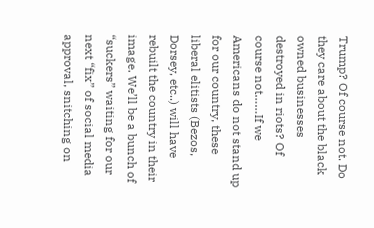Trump? Of course not. Do they care about the black owned businesses destroyed in riots? Of course not……If we Americans do not stand up for our country, these liberal elitists (Bezos, Dorsey, etc..) will have rebuilt the country in their image. We’ll be a bunch of “suckers” waiting for our next “fix” of social media approval, snitching on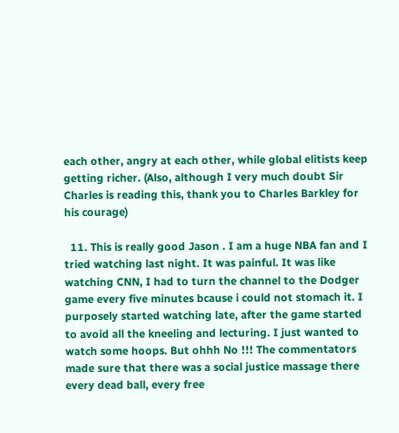each other, angry at each other, while global elitists keep getting richer. (Also, although I very much doubt Sir Charles is reading this, thank you to Charles Barkley for his courage)

  11. This is really good Jason . I am a huge NBA fan and I tried watching last night. It was painful. It was like watching CNN, I had to turn the channel to the Dodger game every five minutes bcause i could not stomach it. I purposely started watching late, after the game started to avoid all the kneeling and lecturing. I just wanted to watch some hoops. But ohhh No !!! The commentators made sure that there was a social justice massage there every dead ball, every free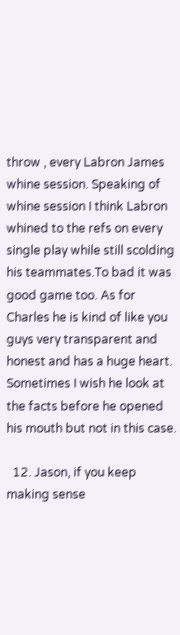throw , every Labron James whine session. Speaking of whine session I think Labron whined to the refs on every single play while still scolding his teammates.To bad it was good game too. As for Charles he is kind of like you guys very transparent and honest and has a huge heart. Sometimes I wish he look at the facts before he opened his mouth but not in this case.

  12. Jason, if you keep making sense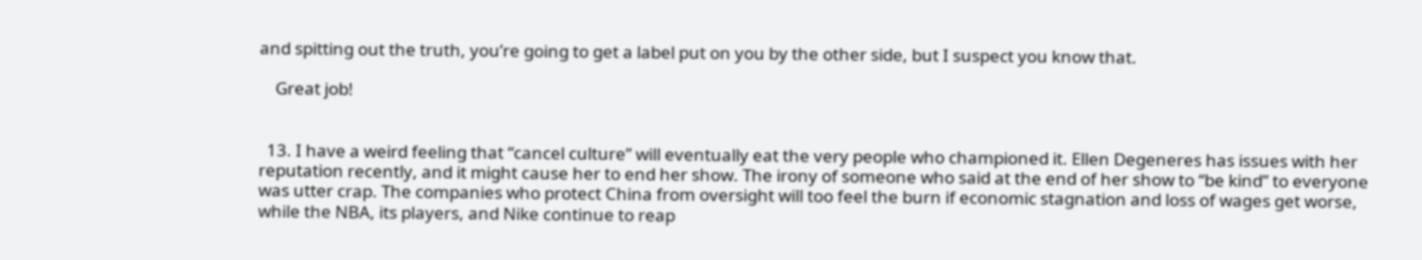and spitting out the truth, you’re going to get a label put on you by the other side, but I suspect you know that.

    Great job!


  13. I have a weird feeling that “cancel culture” will eventually eat the very people who championed it. Ellen Degeneres has issues with her reputation recently, and it might cause her to end her show. The irony of someone who said at the end of her show to “be kind” to everyone was utter crap. The companies who protect China from oversight will too feel the burn if economic stagnation and loss of wages get worse, while the NBA, its players, and Nike continue to reap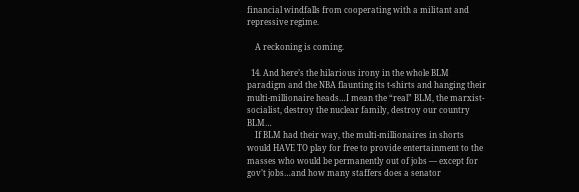financial windfalls from cooperating with a militant and repressive regime.

    A reckoning is coming.

  14. And here’s the hilarious irony in the whole BLM paradigm and the NBA flaunting its t-shirts and hanging their multi-millionaire heads…I mean the “real” BLM, the marxist-socialist, destroy the nuclear family, destroy our country BLM…
    If BLM had their way, the multi-millionaires in shorts would HAVE TO play for free to provide entertainment to the masses who would be permanently out of jobs — except for gov’t jobs…and how many staffers does a senator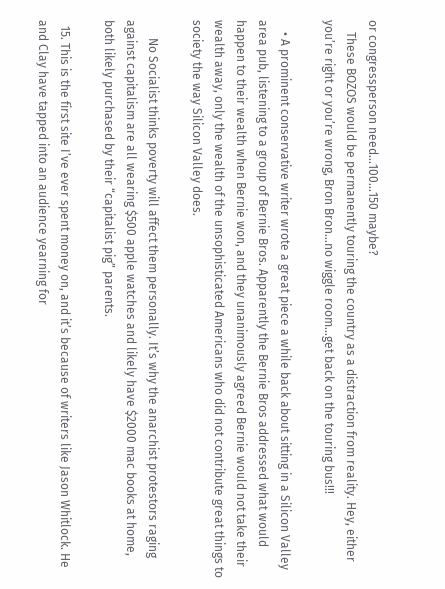or congressperson need…100…150 maybe?
    These BOZOS would be permanently touring the country as a distraction from reality. Hey, either you’re right or you’re wrong, Bron Bron…no wiggle room…get back on the touring bus!!!

    • A prominent conservative writer wrote a great piece a while back about sitting in a Silicon Valley area pub, listening to a group of Bernie Bros. Apparently the Bernie Bros addressed what would happen to their wealth when Bernie won, and they unanimously agreed Bernie would not take their wealth away, only the wealth of the unsophisticated Americans who did not contribute great things to society the way Silicon Valley does.

      No Socialist thinks poverty will affect them personally. It’s why the anarchist protestors raging against capitalism are all wearing $500 apple watches and likely have $2000 mac books at home, both likely purchased by their “capitalist pig” parents.

  15. This is the first site I’ve ever spent money on, and it’s because of writers like Jason Whitlock. He and Clay have tapped into an audience yearning for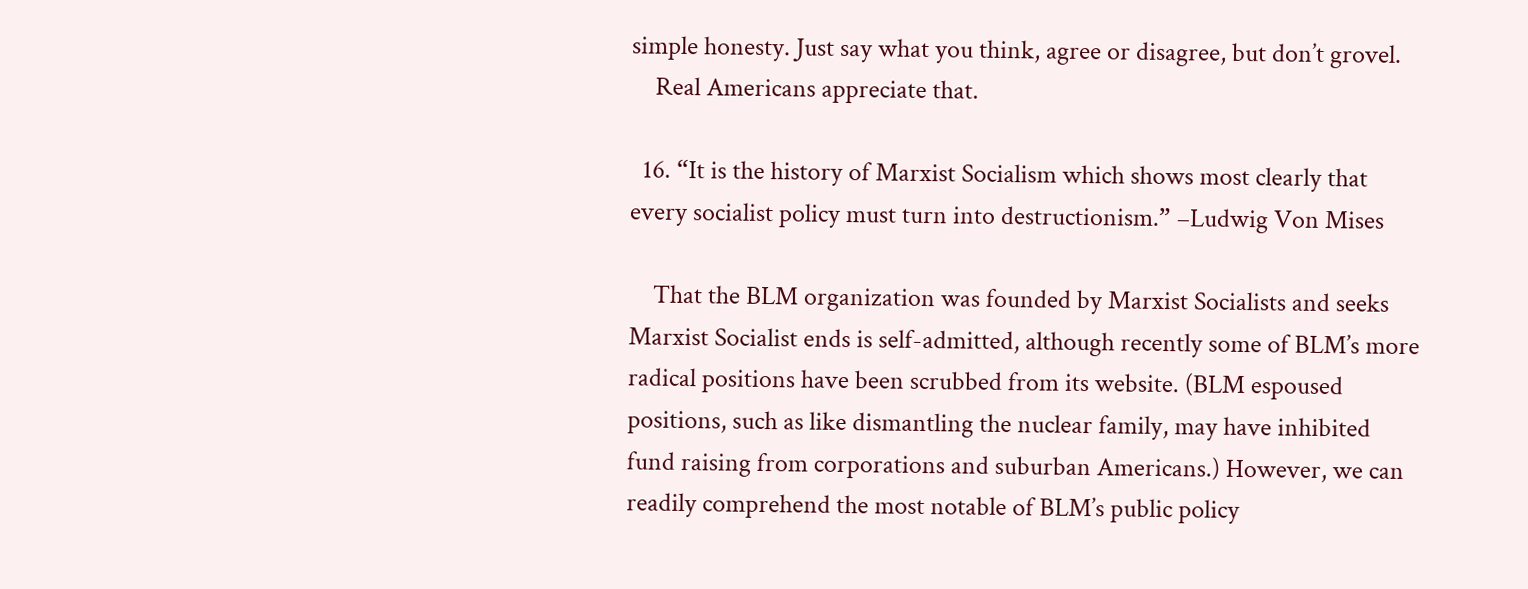simple honesty. Just say what you think, agree or disagree, but don’t grovel.
    Real Americans appreciate that.

  16. “It is the history of Marxist Socialism which shows most clearly that every socialist policy must turn into destructionism.” –Ludwig Von Mises

    That the BLM organization was founded by Marxist Socialists and seeks Marxist Socialist ends is self-admitted, although recently some of BLM’s more radical positions have been scrubbed from its website. (BLM espoused positions, such as like dismantling the nuclear family, may have inhibited fund raising from corporations and suburban Americans.) However, we can readily comprehend the most notable of BLM’s public policy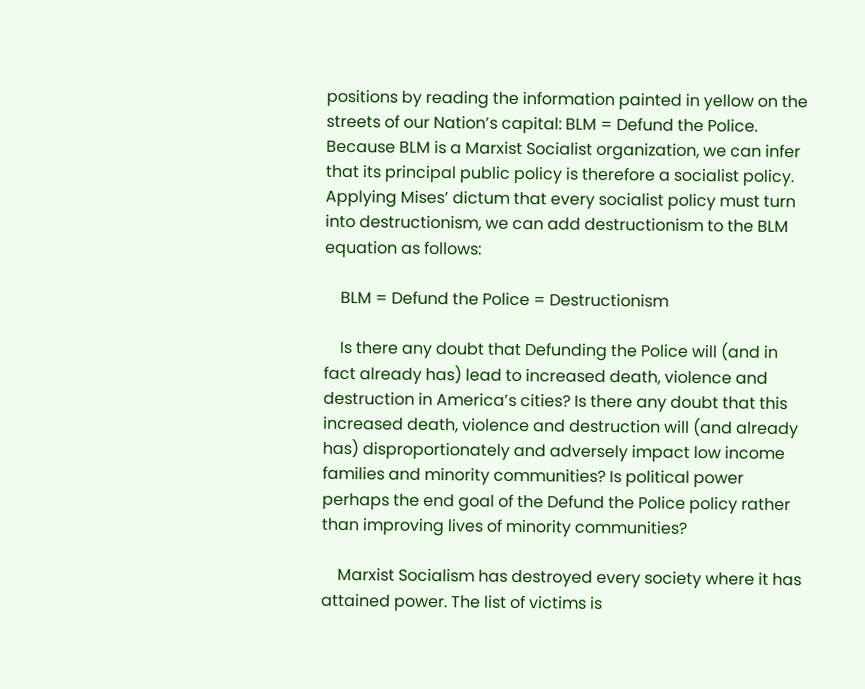positions by reading the information painted in yellow on the streets of our Nation’s capital: BLM = Defund the Police. Because BLM is a Marxist Socialist organization, we can infer that its principal public policy is therefore a socialist policy. Applying Mises’ dictum that every socialist policy must turn into destructionism, we can add destructionism to the BLM equation as follows:

    BLM = Defund the Police = Destructionism

    Is there any doubt that Defunding the Police will (and in fact already has) lead to increased death, violence and destruction in America’s cities? Is there any doubt that this increased death, violence and destruction will (and already has) disproportionately and adversely impact low income families and minority communities? Is political power perhaps the end goal of the Defund the Police policy rather than improving lives of minority communities?

    Marxist Socialism has destroyed every society where it has attained power. The list of victims is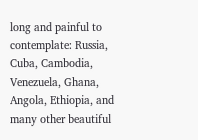long and painful to contemplate: Russia, Cuba, Cambodia, Venezuela, Ghana, Angola, Ethiopia, and many other beautiful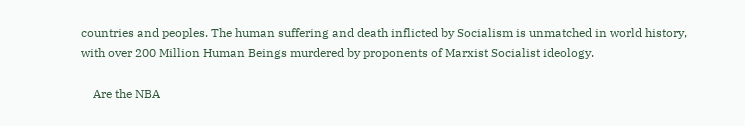countries and peoples. The human suffering and death inflicted by Socialism is unmatched in world history, with over 200 Million Human Beings murdered by proponents of Marxist Socialist ideology.

    Are the NBA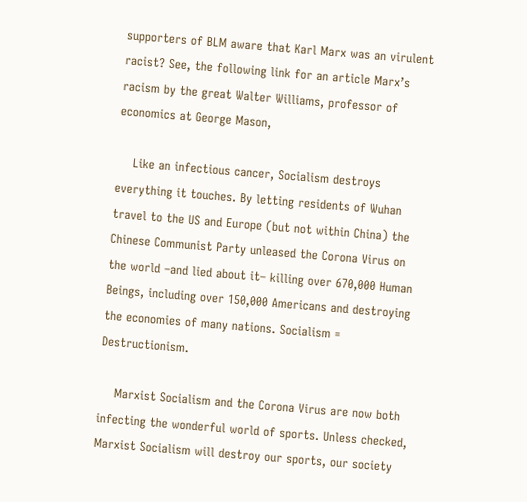supporters of BLM aware that Karl Marx was an virulent racist? See, the following link for an article Marx’s racism by the great Walter Williams, professor of economics at George Mason,

    Like an infectious cancer, Socialism destroys everything it touches. By letting residents of Wuhan travel to the US and Europe (but not within China) the Chinese Communist Party unleased the Corona Virus on the world –and lied about it– killing over 670,000 Human Beings, including over 150,000 Americans and destroying the economies of many nations. Socialism = Destructionism.

    Marxist Socialism and the Corona Virus are now both infecting the wonderful world of sports. Unless checked, Marxist Socialism will destroy our sports, our society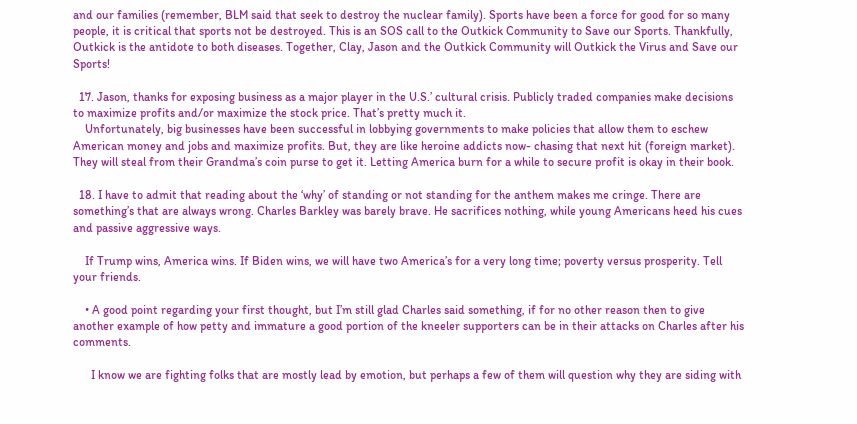and our families (remember, BLM said that seek to destroy the nuclear family). Sports have been a force for good for so many people, it is critical that sports not be destroyed. This is an SOS call to the Outkick Community to Save our Sports. Thankfully, Outkick is the antidote to both diseases. Together, Clay, Jason and the Outkick Community will Outkick the Virus and Save our Sports!

  17. Jason, thanks for exposing business as a major player in the U.S.’ cultural crisis. Publicly traded companies make decisions to maximize profits and/or maximize the stock price. That’s pretty much it.
    Unfortunately, big businesses have been successful in lobbying governments to make policies that allow them to eschew American money and jobs and maximize profits. But, they are like heroine addicts now- chasing that next hit (foreign market). They will steal from their Grandma’s coin purse to get it. Letting America burn for a while to secure profit is okay in their book.

  18. I have to admit that reading about the ‘why’ of standing or not standing for the anthem makes me cringe. There are something’s that are always wrong. Charles Barkley was barely brave. He sacrifices nothing, while young Americans heed his cues and passive aggressive ways.

    If Trump wins, America wins. If Biden wins, we will have two America’s for a very long time; poverty versus prosperity. Tell your friends.

    • A good point regarding your first thought, but I’m still glad Charles said something, if for no other reason then to give another example of how petty and immature a good portion of the kneeler supporters can be in their attacks on Charles after his comments.

      I know we are fighting folks that are mostly lead by emotion, but perhaps a few of them will question why they are siding with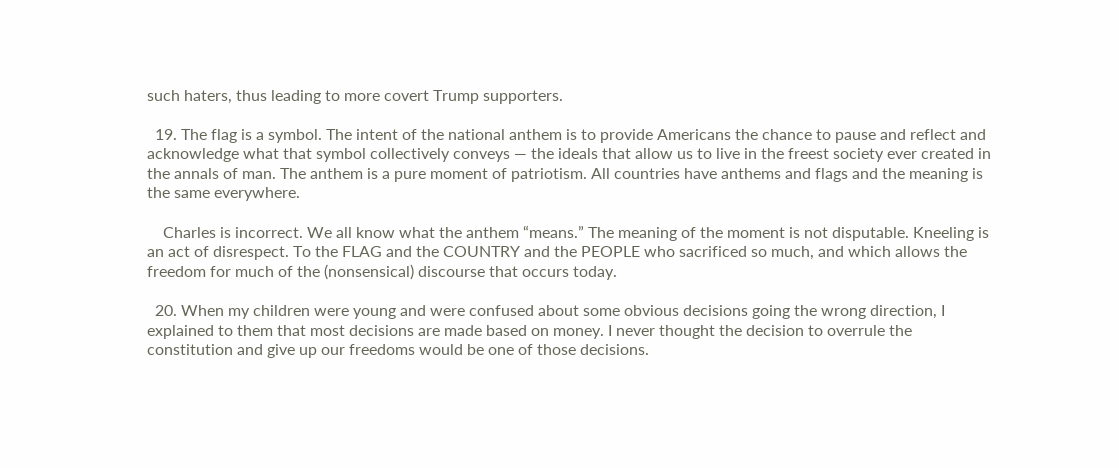such haters, thus leading to more covert Trump supporters.

  19. The flag is a symbol. The intent of the national anthem is to provide Americans the chance to pause and reflect and acknowledge what that symbol collectively conveys — the ideals that allow us to live in the freest society ever created in the annals of man. The anthem is a pure moment of patriotism. All countries have anthems and flags and the meaning is the same everywhere.

    Charles is incorrect. We all know what the anthem “means.” The meaning of the moment is not disputable. Kneeling is an act of disrespect. To the FLAG and the COUNTRY and the PEOPLE who sacrificed so much, and which allows the freedom for much of the (nonsensical) discourse that occurs today.

  20. When my children were young and were confused about some obvious decisions going the wrong direction, I explained to them that most decisions are made based on money. I never thought the decision to overrule the constitution and give up our freedoms would be one of those decisions.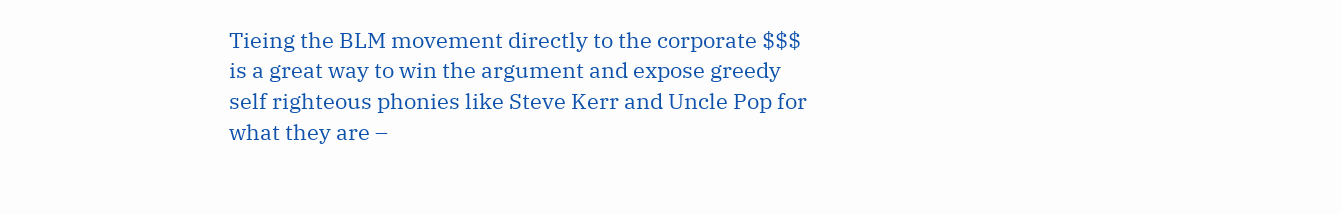Tieing the BLM movement directly to the corporate $$$ is a great way to win the argument and expose greedy self righteous phonies like Steve Kerr and Uncle Pop for what they are –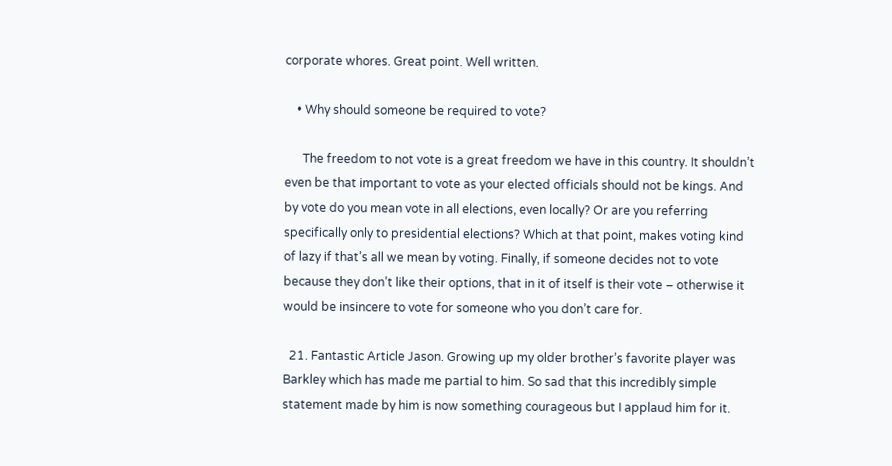corporate whores. Great point. Well written.

    • Why should someone be required to vote?

      The freedom to not vote is a great freedom we have in this country. It shouldn’t even be that important to vote as your elected officials should not be kings. And by vote do you mean vote in all elections, even locally? Or are you referring specifically only to presidential elections? Which at that point, makes voting kind of lazy if that’s all we mean by voting. Finally, if someone decides not to vote because they don’t like their options, that in it of itself is their vote – otherwise it would be insincere to vote for someone who you don’t care for.

  21. Fantastic Article Jason. Growing up my older brother’s favorite player was Barkley which has made me partial to him. So sad that this incredibly simple statement made by him is now something courageous but I applaud him for it.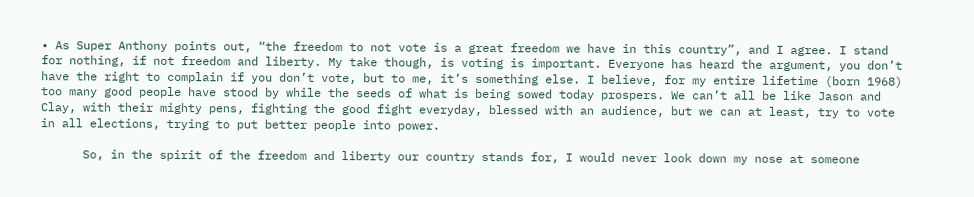• As Super Anthony points out, “the freedom to not vote is a great freedom we have in this country”, and I agree. I stand for nothing, if not freedom and liberty. My take though, is voting is important. Everyone has heard the argument, you don’t have the right to complain if you don’t vote, but to me, it’s something else. I believe, for my entire lifetime (born 1968) too many good people have stood by while the seeds of what is being sowed today prospers. We can’t all be like Jason and Clay, with their mighty pens, fighting the good fight everyday, blessed with an audience, but we can at least, try to vote in all elections, trying to put better people into power.

      So, in the spirit of the freedom and liberty our country stands for, I would never look down my nose at someone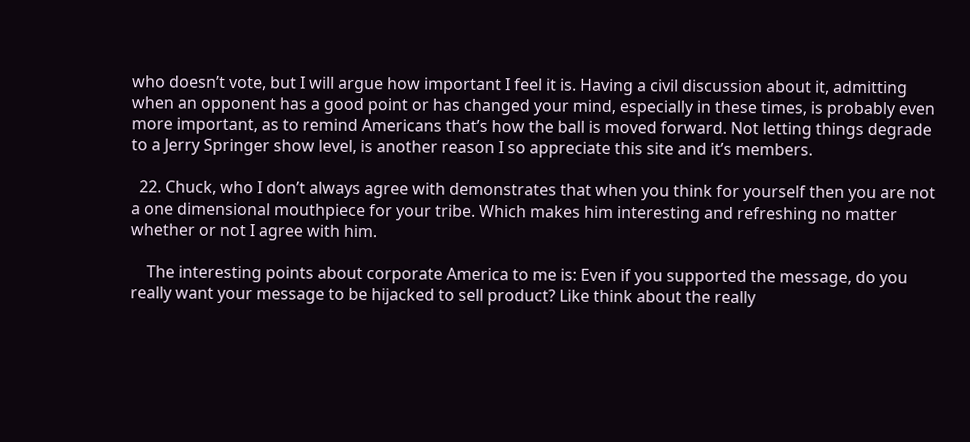who doesn’t vote, but I will argue how important I feel it is. Having a civil discussion about it, admitting when an opponent has a good point or has changed your mind, especially in these times, is probably even more important, as to remind Americans that’s how the ball is moved forward. Not letting things degrade to a Jerry Springer show level, is another reason I so appreciate this site and it’s members.

  22. Chuck, who I don’t always agree with demonstrates that when you think for yourself then you are not a one dimensional mouthpiece for your tribe. Which makes him interesting and refreshing no matter whether or not I agree with him.

    The interesting points about corporate America to me is: Even if you supported the message, do you really want your message to be hijacked to sell product? Like think about the really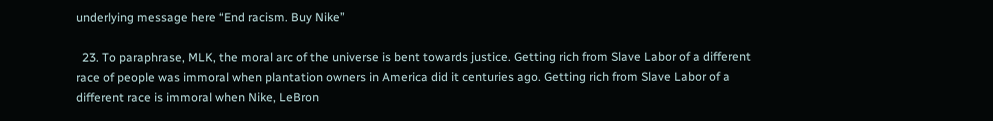underlying message here “End racism. Buy Nike”

  23. To paraphrase, MLK, the moral arc of the universe is bent towards justice. Getting rich from Slave Labor of a different race of people was immoral when plantation owners in America did it centuries ago. Getting rich from Slave Labor of a different race is immoral when Nike, LeBron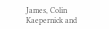James, Colin Kaepernick and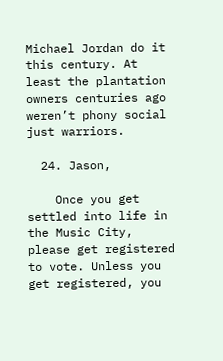Michael Jordan do it this century. At least the plantation owners centuries ago weren’t phony social just warriors.

  24. Jason,

    Once you get settled into life in the Music City, please get registered to vote. Unless you get registered, you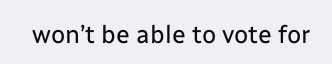won’t be able to vote for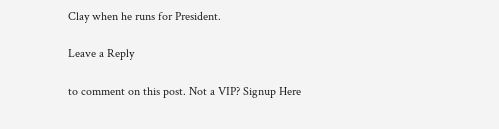Clay when he runs for President.

Leave a Reply

to comment on this post. Not a VIP? Signup Here